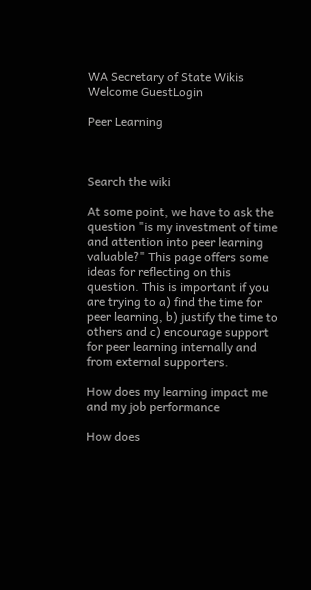WA Secretary of State Wikis
Welcome GuestLogin

Peer Learning



Search the wiki

At some point, we have to ask the question "is my investment of time and attention into peer learning valuable?" This page offers some ideas for reflecting on this question. This is important if you are trying to a) find the time for peer learning, b) justify the time to others and c) encourage support for peer learning internally and from external supporters.

How does my learning impact me and my job performance

How does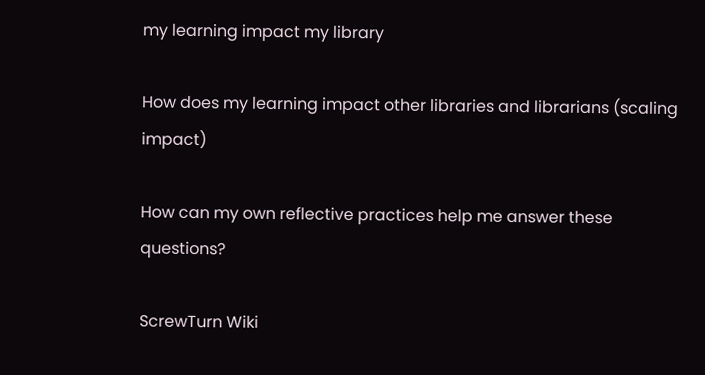my learning impact my library

How does my learning impact other libraries and librarians (scaling impact)

How can my own reflective practices help me answer these questions?

ScrewTurn Wiki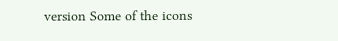version Some of the icons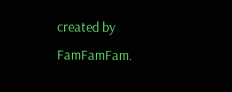created by FamFamFam.